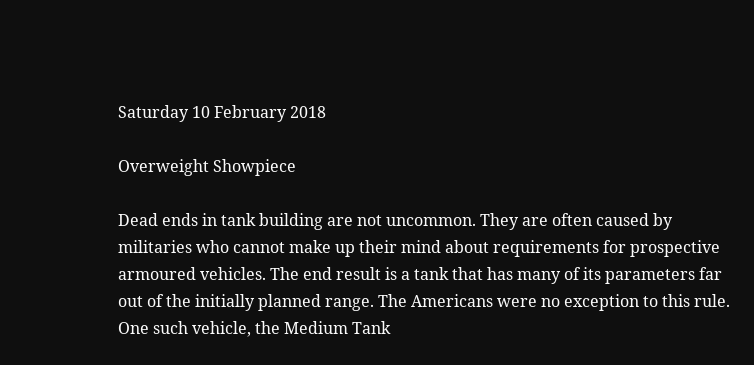Saturday 10 February 2018

Overweight Showpiece

Dead ends in tank building are not uncommon. They are often caused by militaries who cannot make up their mind about requirements for prospective armoured vehicles. The end result is a tank that has many of its parameters far out of the initially planned range. The Americans were no exception to this rule. One such vehicle, the Medium Tank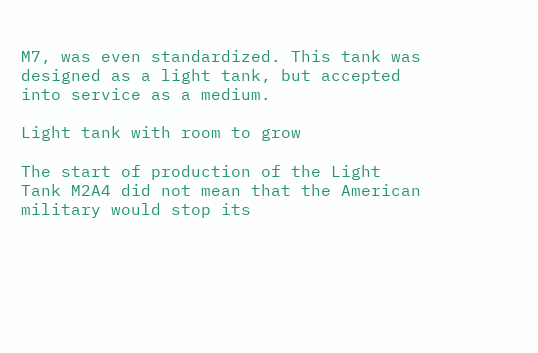M7, was even standardized. This tank was designed as a light tank, but accepted into service as a medium.

Light tank with room to grow

The start of production of the Light Tank M2A4 did not mean that the American military would stop its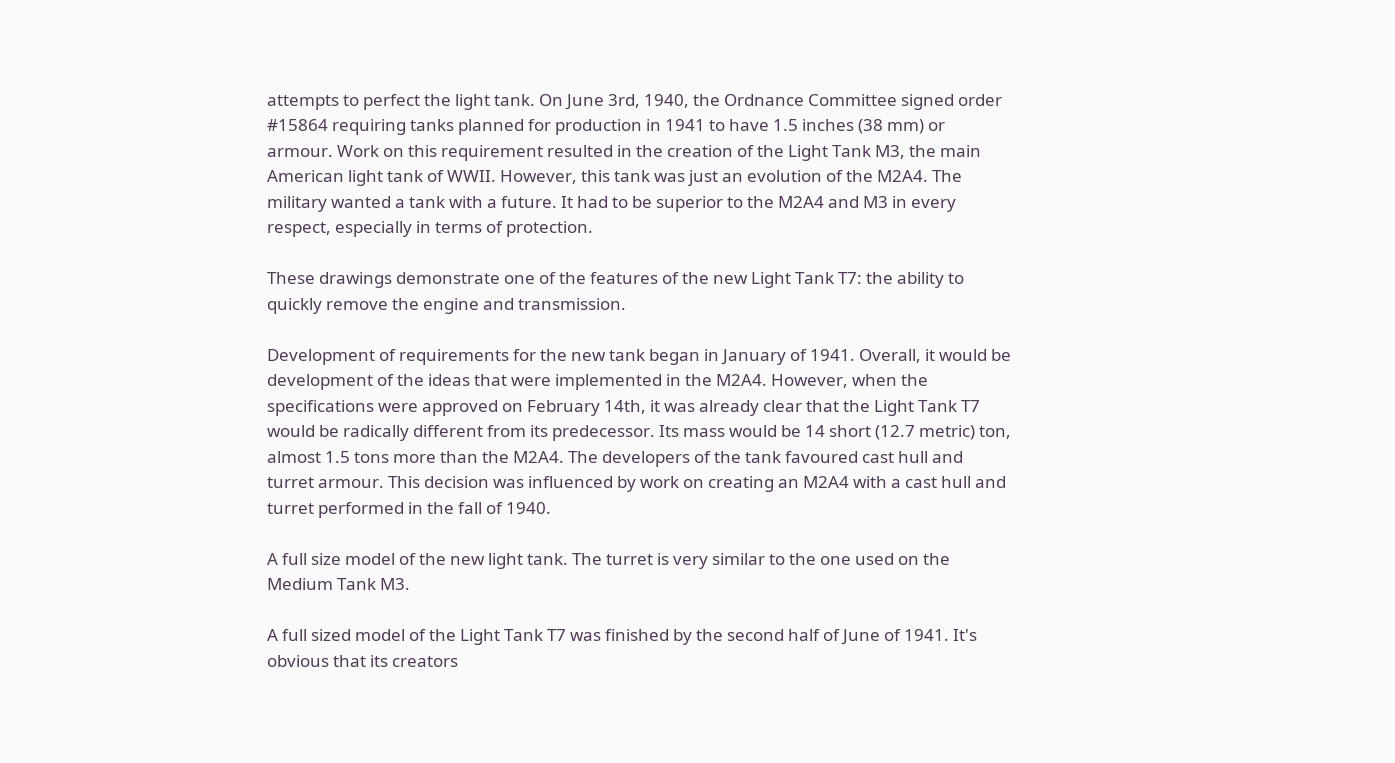attempts to perfect the light tank. On June 3rd, 1940, the Ordnance Committee signed order #15864 requiring tanks planned for production in 1941 to have 1.5 inches (38 mm) or armour. Work on this requirement resulted in the creation of the Light Tank M3, the main American light tank of WWII. However, this tank was just an evolution of the M2A4. The military wanted a tank with a future. It had to be superior to the M2A4 and M3 in every respect, especially in terms of protection.

These drawings demonstrate one of the features of the new Light Tank T7: the ability to quickly remove the engine and transmission.

Development of requirements for the new tank began in January of 1941. Overall, it would be development of the ideas that were implemented in the M2A4. However, when the specifications were approved on February 14th, it was already clear that the Light Tank T7 would be radically different from its predecessor. Its mass would be 14 short (12.7 metric) ton, almost 1.5 tons more than the M2A4. The developers of the tank favoured cast hull and turret armour. This decision was influenced by work on creating an M2A4 with a cast hull and turret performed in the fall of 1940.

A full size model of the new light tank. The turret is very similar to the one used on the Medium Tank M3.

A full sized model of the Light Tank T7 was finished by the second half of June of 1941. It's obvious that its creators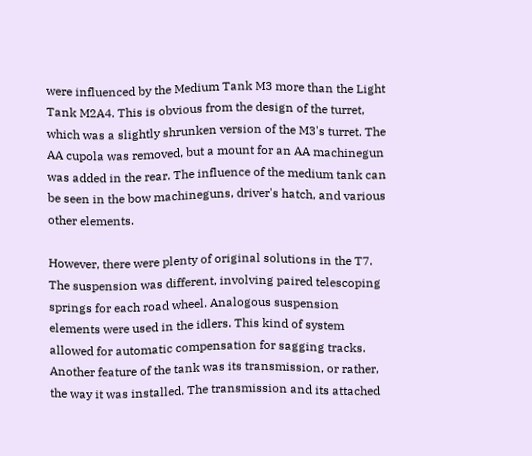were influenced by the Medium Tank M3 more than the Light Tank M2A4. This is obvious from the design of the turret, which was a slightly shrunken version of the M3's turret. The AA cupola was removed, but a mount for an AA machinegun was added in the rear. The influence of the medium tank can be seen in the bow machineguns, driver's hatch, and various other elements.

However, there were plenty of original solutions in the T7. The suspension was different, involving paired telescoping springs for each road wheel. Analogous suspension elements were used in the idlers. This kind of system allowed for automatic compensation for sagging tracks. Another feature of the tank was its transmission, or rather, the way it was installed. The transmission and its attached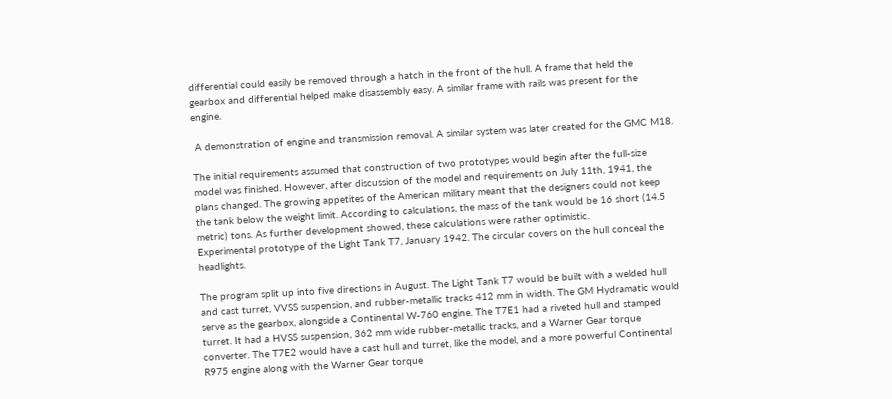differential could easily be removed through a hatch in the front of the hull. A frame that held the gearbox and differential helped make disassembly easy. A similar frame with rails was present for the engine.

 A demonstration of engine and transmission removal. A similar system was later created for the GMC M18.

The initial requirements assumed that construction of two prototypes would begin after the full-size model was finished. However, after discussion of the model and requirements on July 11th, 1941, the plans changed. The growing appetites of the American military meant that the designers could not keep the tank below the weight limit. According to calculations, the mass of the tank would be 16 short (14.5 metric) tons. As further development showed, these calculations were rather optimistic.
Experimental prototype of the Light Tank T7, January 1942. The circular covers on the hull conceal the headlights.

The program split up into five directions in August. The Light Tank T7 would be built with a welded hull and cast turret, VVSS suspension, and rubber-metallic tracks 412 mm in width. The GM Hydramatic would serve as the gearbox, alongside a Continental W-760 engine. The T7E1 had a riveted hull and stamped turret. It had a HVSS suspension, 362 mm wide rubber-metallic tracks, and a Warner Gear torque converter. The T7E2 would have a cast hull and turret, like the model, and a more powerful Continental R975 engine along with the Warner Gear torque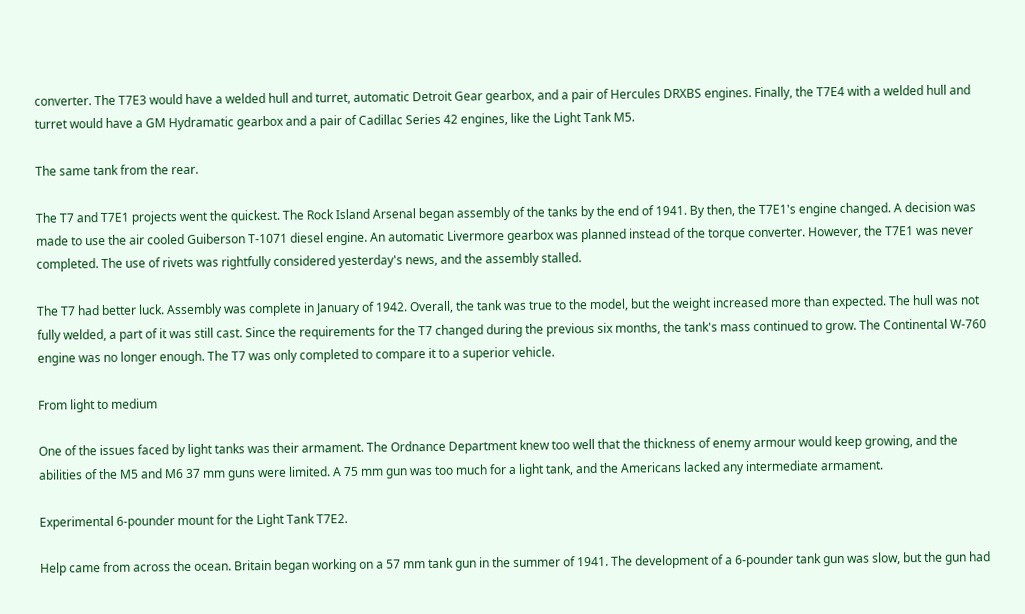converter. The T7E3 would have a welded hull and turret, automatic Detroit Gear gearbox, and a pair of Hercules DRXBS engines. Finally, the T7E4 with a welded hull and turret would have a GM Hydramatic gearbox and a pair of Cadillac Series 42 engines, like the Light Tank M5.

The same tank from the rear.

The T7 and T7E1 projects went the quickest. The Rock Island Arsenal began assembly of the tanks by the end of 1941. By then, the T7E1's engine changed. A decision was made to use the air cooled Guiberson T-1071 diesel engine. An automatic Livermore gearbox was planned instead of the torque converter. However, the T7E1 was never completed. The use of rivets was rightfully considered yesterday's news, and the assembly stalled.

The T7 had better luck. Assembly was complete in January of 1942. Overall, the tank was true to the model, but the weight increased more than expected. The hull was not fully welded, a part of it was still cast. Since the requirements for the T7 changed during the previous six months, the tank's mass continued to grow. The Continental W-760 engine was no longer enough. The T7 was only completed to compare it to a superior vehicle.

From light to medium

One of the issues faced by light tanks was their armament. The Ordnance Department knew too well that the thickness of enemy armour would keep growing, and the abilities of the M5 and M6 37 mm guns were limited. A 75 mm gun was too much for a light tank, and the Americans lacked any intermediate armament.

Experimental 6-pounder mount for the Light Tank T7E2.

Help came from across the ocean. Britain began working on a 57 mm tank gun in the summer of 1941. The development of a 6-pounder tank gun was slow, but the gun had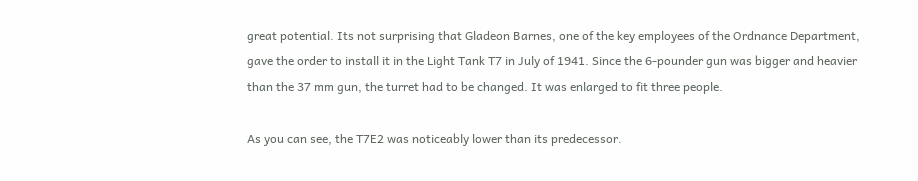great potential. Its not surprising that Gladeon Barnes, one of the key employees of the Ordnance Department, gave the order to install it in the Light Tank T7 in July of 1941. Since the 6-pounder gun was bigger and heavier than the 37 mm gun, the turret had to be changed. It was enlarged to fit three people.

As you can see, the T7E2 was noticeably lower than its predecessor.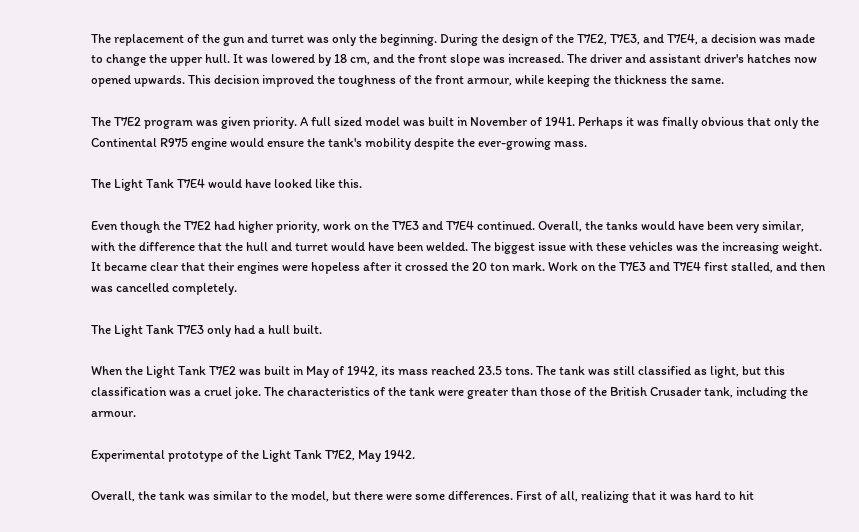The replacement of the gun and turret was only the beginning. During the design of the T7E2, T7E3, and T7E4, a decision was made to change the upper hull. It was lowered by 18 cm, and the front slope was increased. The driver and assistant driver's hatches now opened upwards. This decision improved the toughness of the front armour, while keeping the thickness the same.

The T7E2 program was given priority. A full sized model was built in November of 1941. Perhaps it was finally obvious that only the Continental R975 engine would ensure the tank's mobility despite the ever-growing mass.

The Light Tank T7E4 would have looked like this.

Even though the T7E2 had higher priority, work on the T7E3 and T7E4 continued. Overall, the tanks would have been very similar, with the difference that the hull and turret would have been welded. The biggest issue with these vehicles was the increasing weight. It became clear that their engines were hopeless after it crossed the 20 ton mark. Work on the T7E3 and T7E4 first stalled, and then was cancelled completely.

The Light Tank T7E3 only had a hull built.

When the Light Tank T7E2 was built in May of 1942, its mass reached 23.5 tons. The tank was still classified as light, but this classification was a cruel joke. The characteristics of the tank were greater than those of the British Crusader tank, including the armour.

Experimental prototype of the Light Tank T7E2, May 1942.

Overall, the tank was similar to the model, but there were some differences. First of all, realizing that it was hard to hit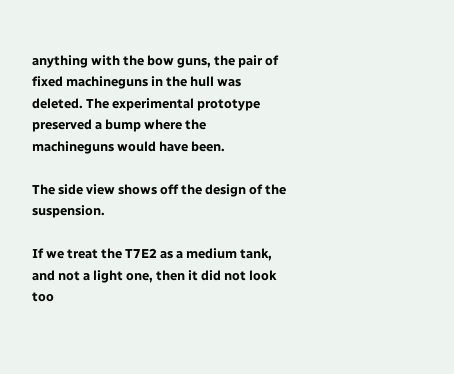anything with the bow guns, the pair of fixed machineguns in the hull was deleted. The experimental prototype preserved a bump where the machineguns would have been.

The side view shows off the design of the suspension.

If we treat the T7E2 as a medium tank, and not a light one, then it did not look too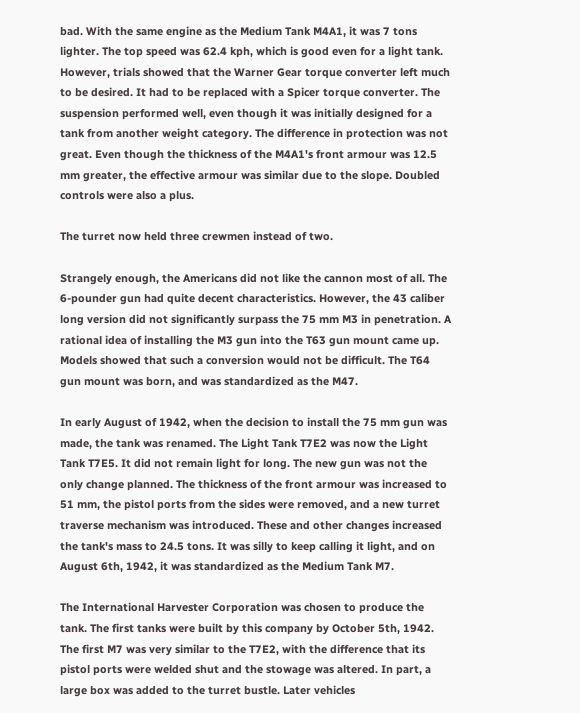bad. With the same engine as the Medium Tank M4A1, it was 7 tons lighter. The top speed was 62.4 kph, which is good even for a light tank. However, trials showed that the Warner Gear torque converter left much to be desired. It had to be replaced with a Spicer torque converter. The suspension performed well, even though it was initially designed for a tank from another weight category. The difference in protection was not great. Even though the thickness of the M4A1's front armour was 12.5 mm greater, the effective armour was similar due to the slope. Doubled controls were also a plus.

The turret now held three crewmen instead of two.

Strangely enough, the Americans did not like the cannon most of all. The 6-pounder gun had quite decent characteristics. However, the 43 caliber long version did not significantly surpass the 75 mm M3 in penetration. A rational idea of installing the M3 gun into the T63 gun mount came up. Models showed that such a conversion would not be difficult. The T64 gun mount was born, and was standardized as the M47.

In early August of 1942, when the decision to install the 75 mm gun was made, the tank was renamed. The Light Tank T7E2 was now the Light Tank T7E5. It did not remain light for long. The new gun was not the only change planned. The thickness of the front armour was increased to 51 mm, the pistol ports from the sides were removed, and a new turret traverse mechanism was introduced. These and other changes increased the tank's mass to 24.5 tons. It was silly to keep calling it light, and on August 6th, 1942, it was standardized as the Medium Tank M7.

The International Harvester Corporation was chosen to produce the tank. The first tanks were built by this company by October 5th, 1942. The first M7 was very similar to the T7E2, with the difference that its pistol ports were welded shut and the stowage was altered. In part, a large box was added to the turret bustle. Later vehicles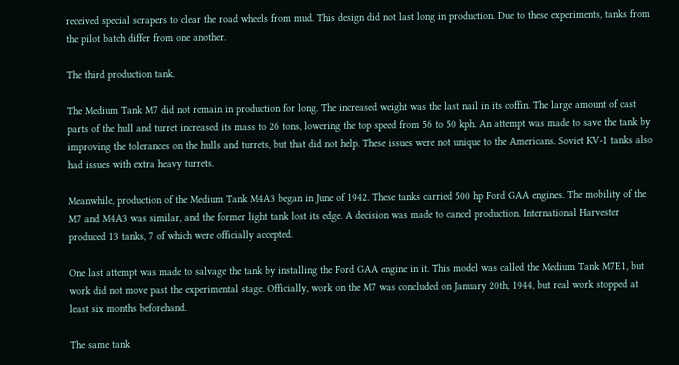received special scrapers to clear the road wheels from mud. This design did not last long in production. Due to these experiments, tanks from the pilot batch differ from one another.

The third production tank.

The Medium Tank M7 did not remain in production for long. The increased weight was the last nail in its coffin. The large amount of cast parts of the hull and turret increased its mass to 26 tons, lowering the top speed from 56 to 50 kph. An attempt was made to save the tank by improving the tolerances on the hulls and turrets, but that did not help. These issues were not unique to the Americans. Soviet KV-1 tanks also had issues with extra heavy turrets.

Meanwhile, production of the Medium Tank M4A3 began in June of 1942. These tanks carried 500 hp Ford GAA engines. The mobility of the M7 and M4A3 was similar, and the former light tank lost its edge. A decision was made to cancel production. International Harvester produced 13 tanks, 7 of which were officially accepted.

One last attempt was made to salvage the tank by installing the Ford GAA engine in it. This model was called the Medium Tank M7E1, but work did not move past the experimental stage. Officially, work on the M7 was concluded on January 20th, 1944, but real work stopped at least six months beforehand.

The same tank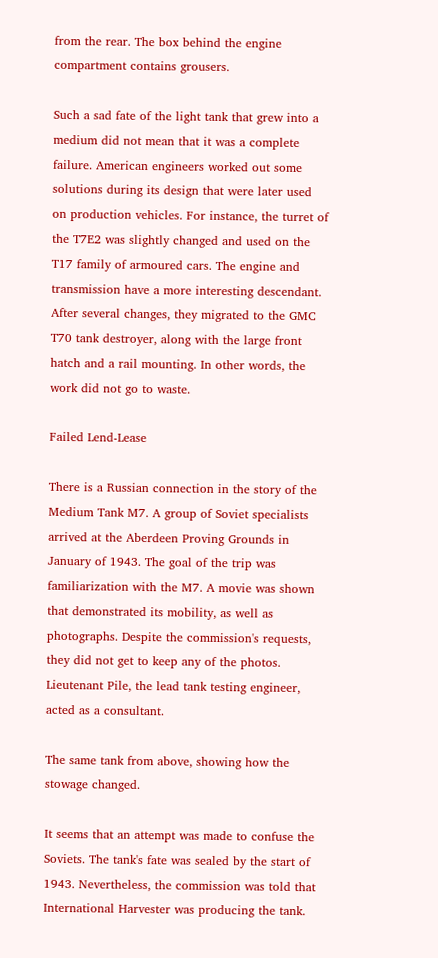from the rear. The box behind the engine compartment contains grousers.

Such a sad fate of the light tank that grew into a medium did not mean that it was a complete failure. American engineers worked out some solutions during its design that were later used on production vehicles. For instance, the turret of the T7E2 was slightly changed and used on the T17 family of armoured cars. The engine and transmission have a more interesting descendant. After several changes, they migrated to the GMC T70 tank destroyer, along with the large front hatch and a rail mounting. In other words, the work did not go to waste.

Failed Lend-Lease

There is a Russian connection in the story of the Medium Tank M7. A group of Soviet specialists arrived at the Aberdeen Proving Grounds in January of 1943. The goal of the trip was familiarization with the M7. A movie was shown that demonstrated its mobility, as well as photographs. Despite the commission's requests, they did not get to keep any of the photos. Lieutenant Pile, the lead tank testing engineer, acted as a consultant.

The same tank from above, showing how the stowage changed.

It seems that an attempt was made to confuse the Soviets. The tank's fate was sealed by the start of 1943. Nevertheless, the commission was told that International Harvester was producing the tank.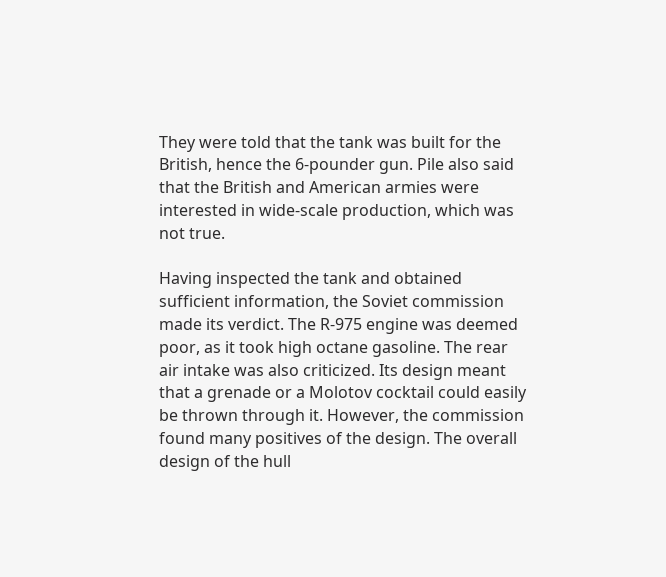They were told that the tank was built for the British, hence the 6-pounder gun. Pile also said that the British and American armies were interested in wide-scale production, which was not true.

Having inspected the tank and obtained sufficient information, the Soviet commission made its verdict. The R-975 engine was deemed poor, as it took high octane gasoline. The rear air intake was also criticized. Its design meant that a grenade or a Molotov cocktail could easily be thrown through it. However, the commission found many positives of the design. The overall design of the hull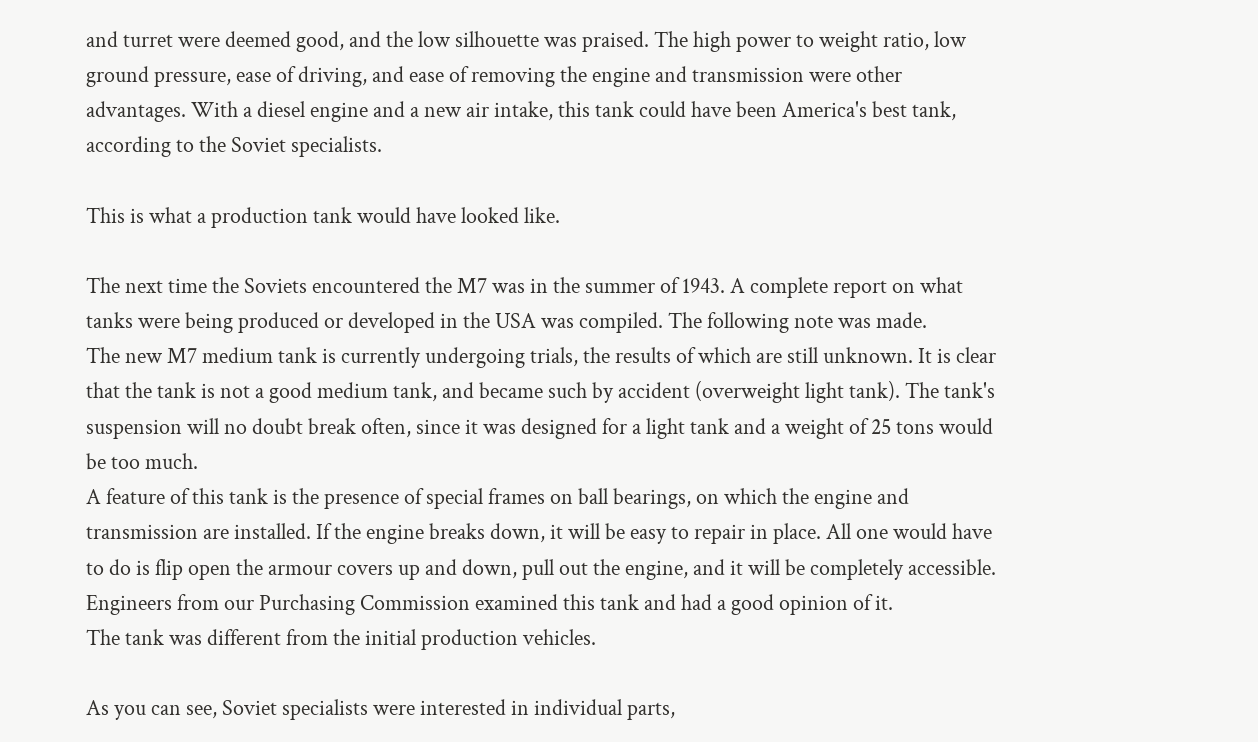and turret were deemed good, and the low silhouette was praised. The high power to weight ratio, low ground pressure, ease of driving, and ease of removing the engine and transmission were other advantages. With a diesel engine and a new air intake, this tank could have been America's best tank, according to the Soviet specialists.

This is what a production tank would have looked like.

The next time the Soviets encountered the M7 was in the summer of 1943. A complete report on what tanks were being produced or developed in the USA was compiled. The following note was made.
The new M7 medium tank is currently undergoing trials, the results of which are still unknown. It is clear that the tank is not a good medium tank, and became such by accident (overweight light tank). The tank's suspension will no doubt break often, since it was designed for a light tank and a weight of 25 tons would be too much.
A feature of this tank is the presence of special frames on ball bearings, on which the engine and transmission are installed. If the engine breaks down, it will be easy to repair in place. All one would have to do is flip open the armour covers up and down, pull out the engine, and it will be completely accessible. Engineers from our Purchasing Commission examined this tank and had a good opinion of it.
The tank was different from the initial production vehicles.

As you can see, Soviet specialists were interested in individual parts,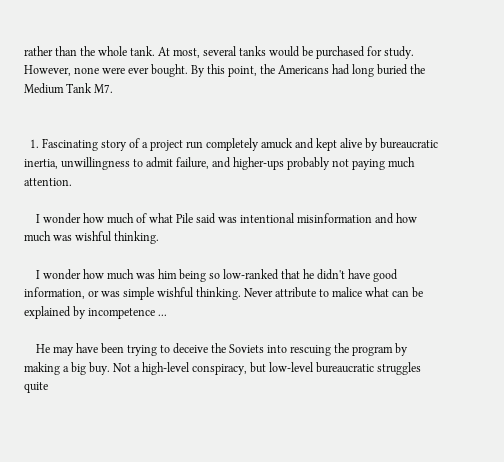rather than the whole tank. At most, several tanks would be purchased for study. However, none were ever bought. By this point, the Americans had long buried the Medium Tank M7.


  1. Fascinating story of a project run completely amuck and kept alive by bureaucratic inertia, unwillingness to admit failure, and higher-ups probably not paying much attention.

    I wonder how much of what Pile said was intentional misinformation and how much was wishful thinking.

    I wonder how much was him being so low-ranked that he didn't have good information, or was simple wishful thinking. Never attribute to malice what can be explained by incompetence ...

    He may have been trying to deceive the Soviets into rescuing the program by making a big buy. Not a high-level conspiracy, but low-level bureaucratic struggles quite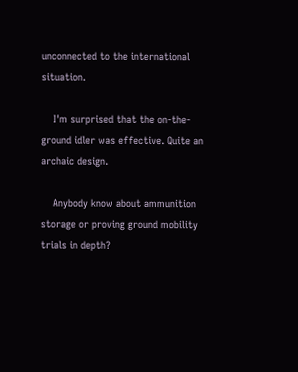unconnected to the international situation.

    I'm surprised that the on-the-ground idler was effective. Quite an archaic design.

    Anybody know about ammunition storage or proving ground mobility trials in depth?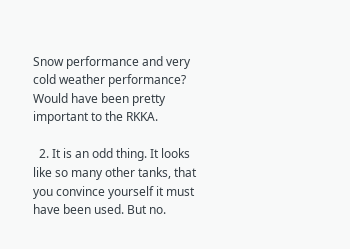Snow performance and very cold weather performance? Would have been pretty important to the RKKA.

  2. It is an odd thing. It looks like so many other tanks, that you convince yourself it must have been used. But no.